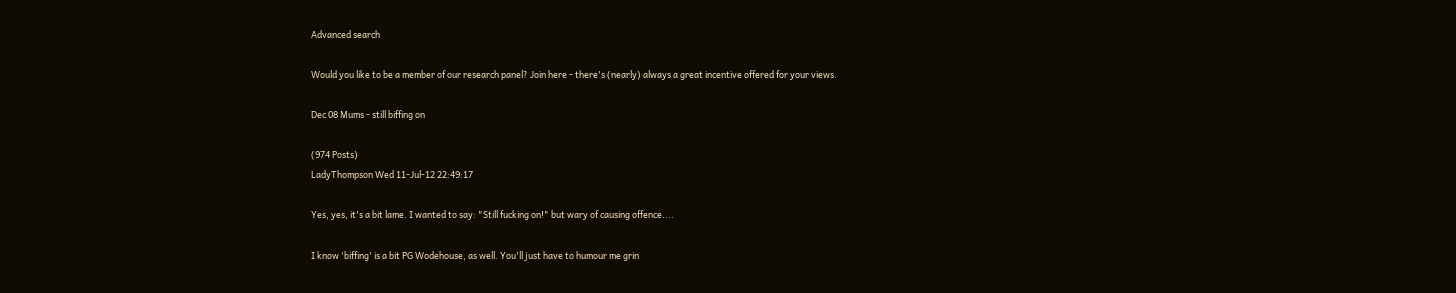Advanced search

Would you like to be a member of our research panel? Join here - there's (nearly) always a great incentive offered for your views.

Dec 08 Mums - still biffing on

(974 Posts)
LadyThompson Wed 11-Jul-12 22:49:17

Yes, yes, it's a bit lame. I wanted to say: "Still fucking on!" but wary of causing offence....

I know 'biffing' is a bit PG Wodehouse, as well. You'll just have to humour me grin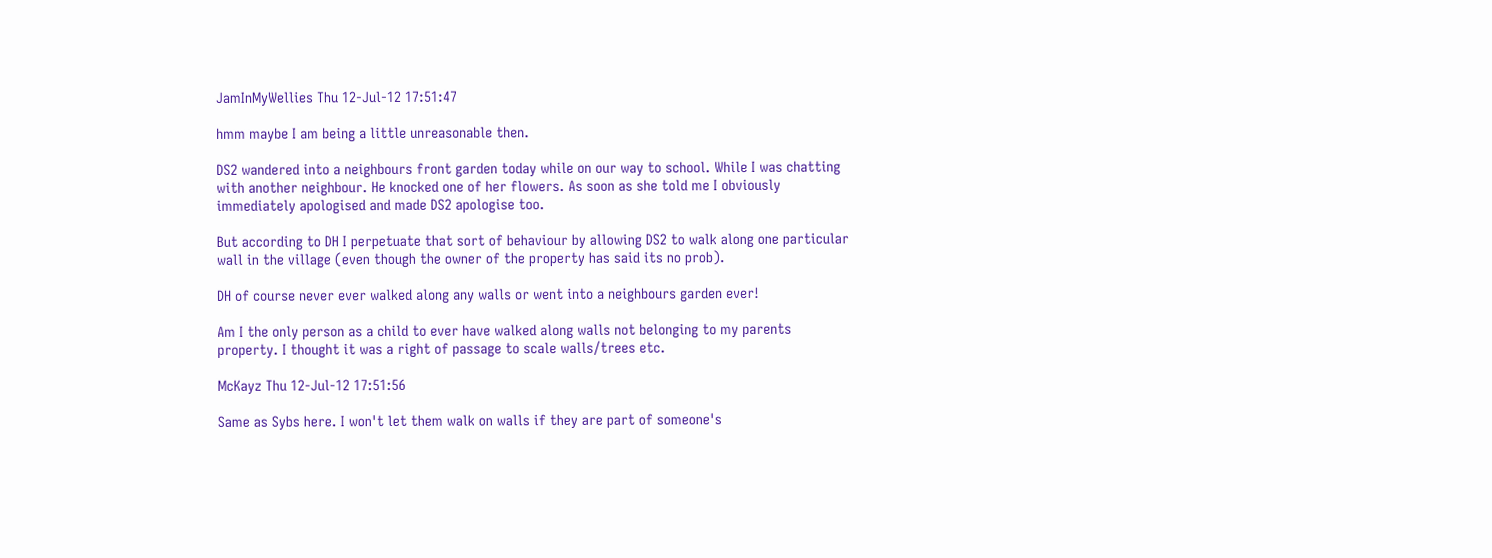JamInMyWellies Thu 12-Jul-12 17:51:47

hmm maybe I am being a little unreasonable then.

DS2 wandered into a neighbours front garden today while on our way to school. While I was chatting with another neighbour. He knocked one of her flowers. As soon as she told me I obviously immediately apologised and made DS2 apologise too.

But according to DH I perpetuate that sort of behaviour by allowing DS2 to walk along one particular wall in the village (even though the owner of the property has said its no prob).

DH of course never ever walked along any walls or went into a neighbours garden ever!

Am I the only person as a child to ever have walked along walls not belonging to my parents property. I thought it was a right of passage to scale walls/trees etc.

McKayz Thu 12-Jul-12 17:51:56

Same as Sybs here. I won't let them walk on walls if they are part of someone's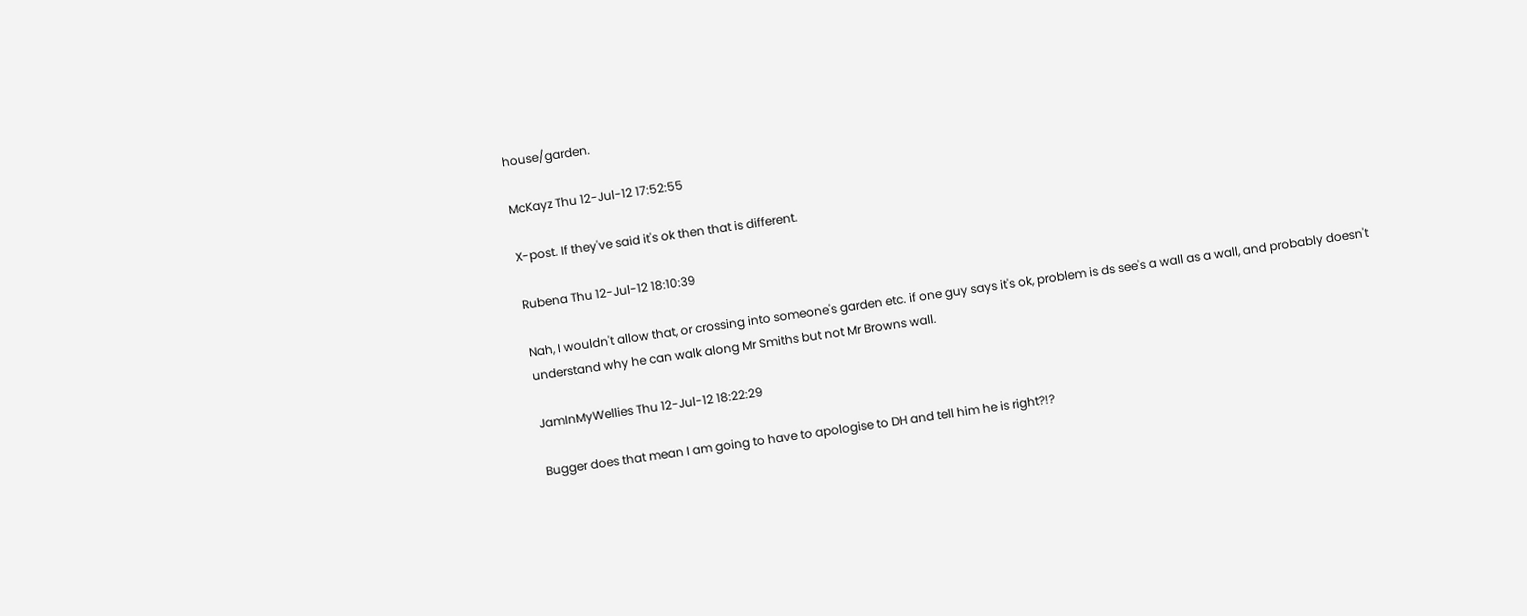house/garden.

McKayz Thu 12-Jul-12 17:52:55

X-post. If they've said it's ok then that is different.

Rubena Thu 12-Jul-12 18:10:39

Nah, I wouldn't allow that, or crossing into someone's garden etc. if one guy says it's ok, problem is ds see's a wall as a wall, and probably doesn't understand why he can walk along Mr Smiths but not Mr Browns wall.

JamInMyWellies Thu 12-Jul-12 18:22:29

Bugger does that mean I am going to have to apologise to DH and tell him he is right?!?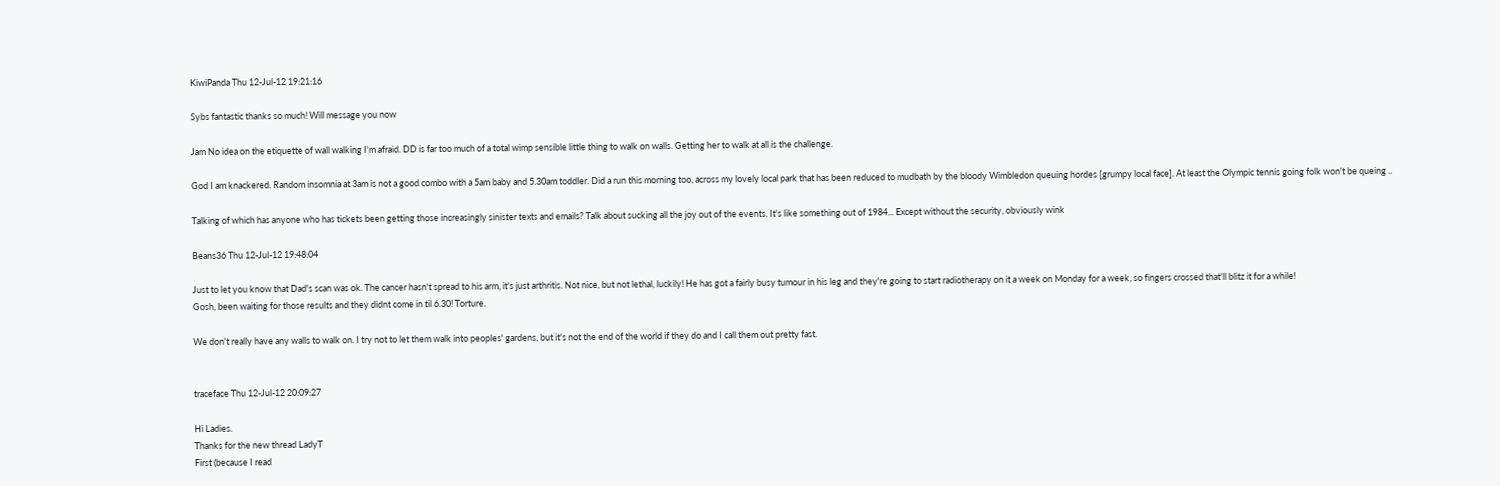KiwiPanda Thu 12-Jul-12 19:21:16

Sybs fantastic thanks so much! Will message you now

Jam No idea on the etiquette of wall walking I'm afraid. DD is far too much of a total wimp sensible little thing to walk on walls. Getting her to walk at all is the challenge.

God I am knackered. Random insomnia at 3am is not a good combo with a 5am baby and 5.30am toddler. Did a run this morning too, across my lovely local park that has been reduced to mudbath by the bloody Wimbledon queuing hordes [grumpy local face]. At least the Olympic tennis going folk won't be queing ..

Talking of which has anyone who has tickets been getting those increasingly sinister texts and emails? Talk about sucking all the joy out of the events. It's like something out of 1984... Except without the security, obviously wink

Beans36 Thu 12-Jul-12 19:48:04

Just to let you know that Dad's scan was ok. The cancer hasn't spread to his arm, it's just arthritis. Not nice, but not lethal, luckily! He has got a fairly busy tumour in his leg and they're going to start radiotherapy on it a week on Monday for a week, so fingers crossed that'll blitz it for a while!
Gosh, been waiting for those results and they didnt come in til 6.30! Torture.

We don't really have any walls to walk on. I try not to let them walk into peoples' gardens, but it's not the end of the world if they do and I call them out pretty fast.


traceface Thu 12-Jul-12 20:09:27

Hi Ladies.
Thanks for the new thread LadyT
First (because I read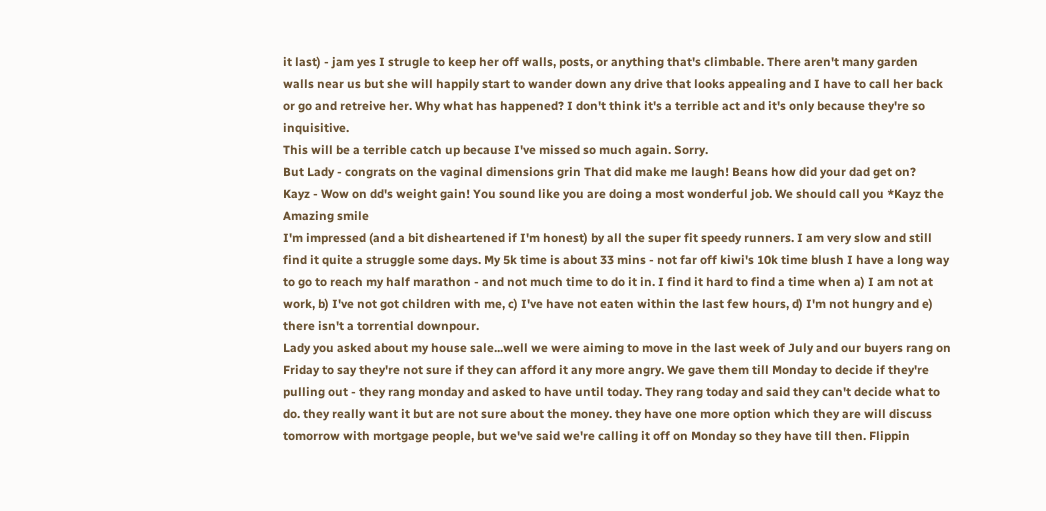it last) - jam yes I strugle to keep her off walls, posts, or anything that's climbable. There aren't many garden walls near us but she will happily start to wander down any drive that looks appealing and I have to call her back or go and retreive her. Why what has happened? I don't think it's a terrible act and it's only because they're so inquisitive.
This will be a terrible catch up because I've missed so much again. Sorry.
But Lady - congrats on the vaginal dimensions grin That did make me laugh! Beans how did your dad get on?
Kayz - Wow on dd's weight gain! You sound like you are doing a most wonderful job. We should call you *Kayz the Amazing smile
I'm impressed (and a bit disheartened if I'm honest) by all the super fit speedy runners. I am very slow and still find it quite a struggle some days. My 5k time is about 33 mins - not far off kiwi's 10k time blush I have a long way to go to reach my half marathon - and not much time to do it in. I find it hard to find a time when a) I am not at work, b) I've not got children with me, c) I've have not eaten within the last few hours, d) I'm not hungry and e) there isn't a torrential downpour.
Lady you asked about my house sale...well we were aiming to move in the last week of July and our buyers rang on Friday to say they're not sure if they can afford it any more angry. We gave them till Monday to decide if they're pulling out - they rang monday and asked to have until today. They rang today and said they can't decide what to do. they really want it but are not sure about the money. they have one more option which they are will discuss tomorrow with mortgage people, but we've said we're calling it off on Monday so they have till then. Flippin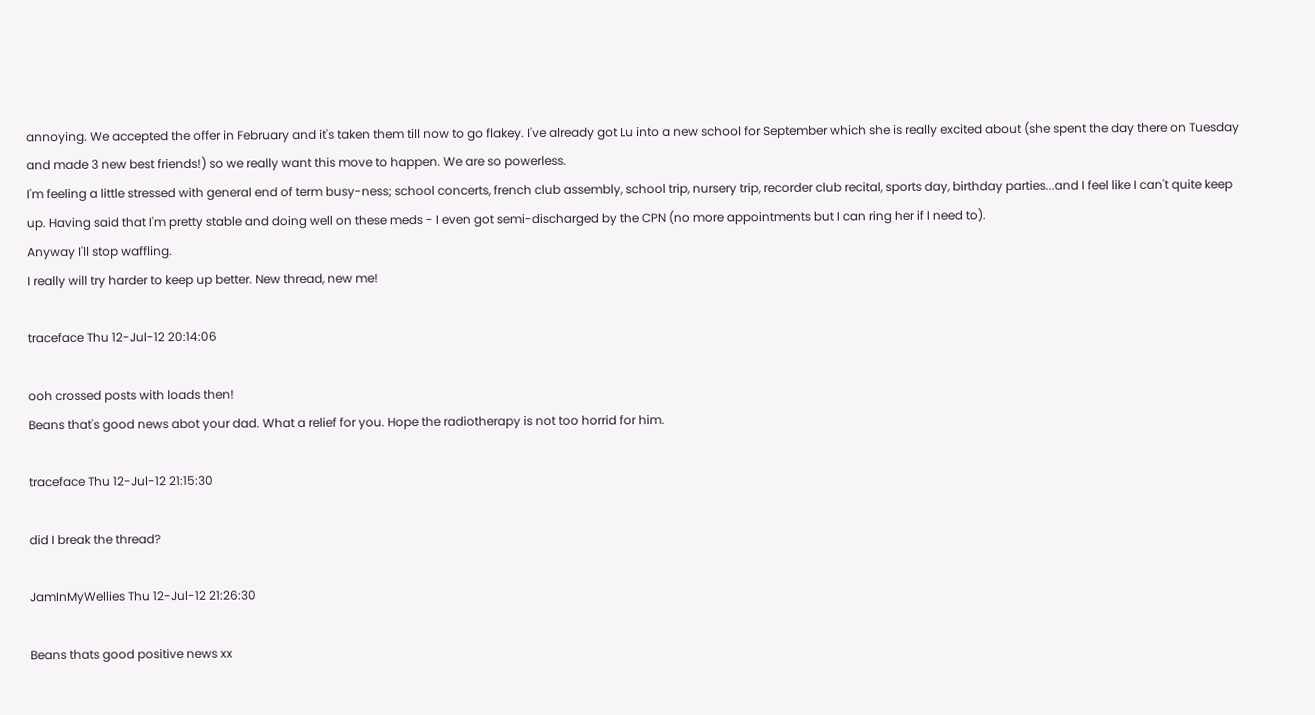annoying. We accepted the offer in February and it's taken them till now to go flakey. I've already got Lu into a new school for September which she is really excited about (she spent the day there on Tuesday and made 3 new best friends!) so we really want this move to happen. We are so powerless.
I'm feeling a little stressed with general end of term busy-ness; school concerts, french club assembly, school trip, nursery trip, recorder club recital, sports day, birthday parties...and I feel like I can't quite keep up. Having said that I'm pretty stable and doing well on these meds - I even got semi-discharged by the CPN (no more appointments but I can ring her if I need to).
Anyway I'll stop waffling.
I really will try harder to keep up better. New thread, new me!

traceface Thu 12-Jul-12 20:14:06

ooh crossed posts with loads then!
Beans that's good news abot your dad. What a relief for you. Hope the radiotherapy is not too horrid for him.

traceface Thu 12-Jul-12 21:15:30

did I break the thread?

JamInMyWellies Thu 12-Jul-12 21:26:30

Beans thats good positive news xx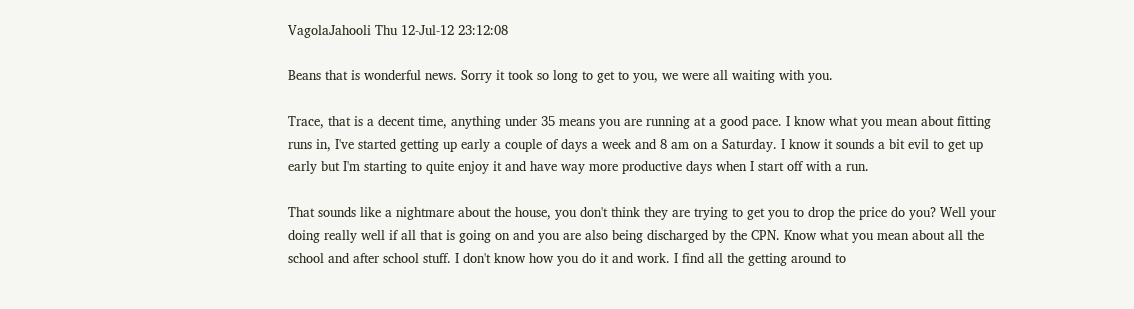VagolaJahooli Thu 12-Jul-12 23:12:08

Beans that is wonderful news. Sorry it took so long to get to you, we were all waiting with you.

Trace, that is a decent time, anything under 35 means you are running at a good pace. I know what you mean about fitting runs in, I've started getting up early a couple of days a week and 8 am on a Saturday. I know it sounds a bit evil to get up early but I'm starting to quite enjoy it and have way more productive days when I start off with a run.

That sounds like a nightmare about the house, you don't think they are trying to get you to drop the price do you? Well your doing really well if all that is going on and you are also being discharged by the CPN. Know what you mean about all the school and after school stuff. I don't know how you do it and work. I find all the getting around to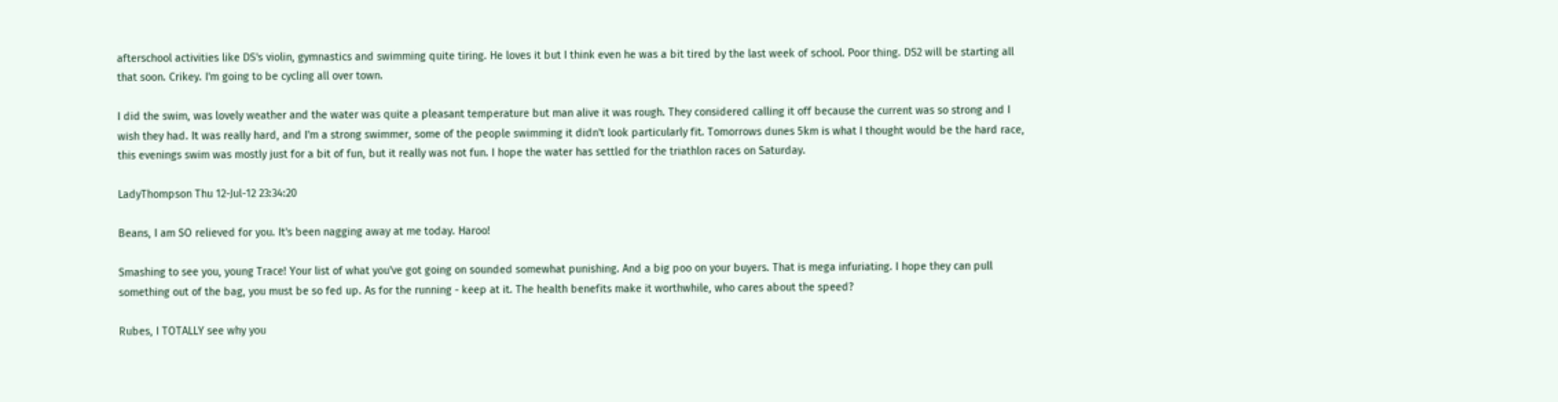afterschool activities like DS's violin, gymnastics and swimming quite tiring. He loves it but I think even he was a bit tired by the last week of school. Poor thing. DS2 will be starting all that soon. Crikey. I'm going to be cycling all over town.

I did the swim, was lovely weather and the water was quite a pleasant temperature but man alive it was rough. They considered calling it off because the current was so strong and I wish they had. It was really hard, and I'm a strong swimmer, some of the people swimming it didn't look particularly fit. Tomorrows dunes 5km is what I thought would be the hard race, this evenings swim was mostly just for a bit of fun, but it really was not fun. I hope the water has settled for the triathlon races on Saturday.

LadyThompson Thu 12-Jul-12 23:34:20

Beans, I am SO relieved for you. It's been nagging away at me today. Haroo!

Smashing to see you, young Trace! Your list of what you've got going on sounded somewhat punishing. And a big poo on your buyers. That is mega infuriating. I hope they can pull something out of the bag, you must be so fed up. As for the running - keep at it. The health benefits make it worthwhile, who cares about the speed?

Rubes, I TOTALLY see why you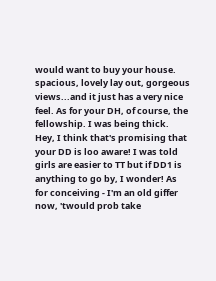would want to buy your house. spacious, lovely lay out, gorgeous views...and it just has a very nice feel. As for your DH, of course, the fellowship. I was being thick. Hey, I think that's promising that your DD is loo aware! I was told girls are easier to TT but if DD1 is anything to go by, I wonder! As for conceiving - I'm an old giffer now, 'twould prob take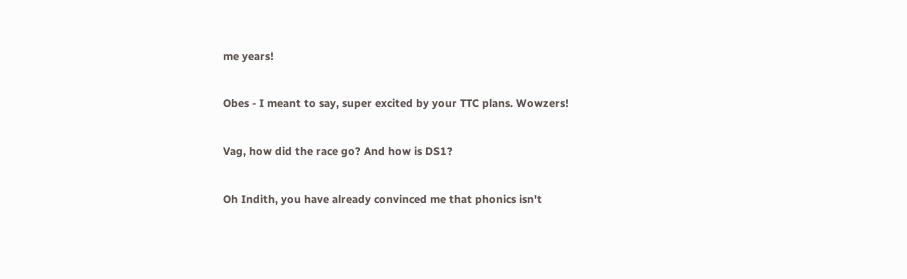me years!

Obes - I meant to say, super excited by your TTC plans. Wowzers!

Vag, how did the race go? And how is DS1?

Oh Indith, you have already convinced me that phonics isn't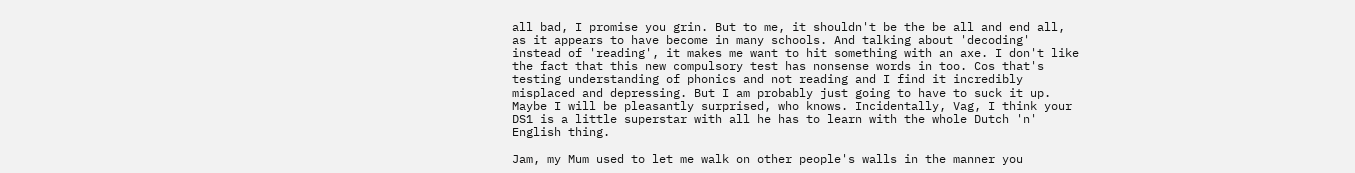all bad, I promise you grin. But to me, it shouldn't be the be all and end all, as it appears to have become in many schools. And talking about 'decoding' instead of 'reading', it makes me want to hit something with an axe. I don't like the fact that this new compulsory test has nonsense words in too. Cos that's testing understanding of phonics and not reading and I find it incredibly misplaced and depressing. But I am probably just going to have to suck it up. Maybe I will be pleasantly surprised, who knows. Incidentally, Vag, I think your DS1 is a little superstar with all he has to learn with the whole Dutch 'n' English thing.

Jam, my Mum used to let me walk on other people's walls in the manner you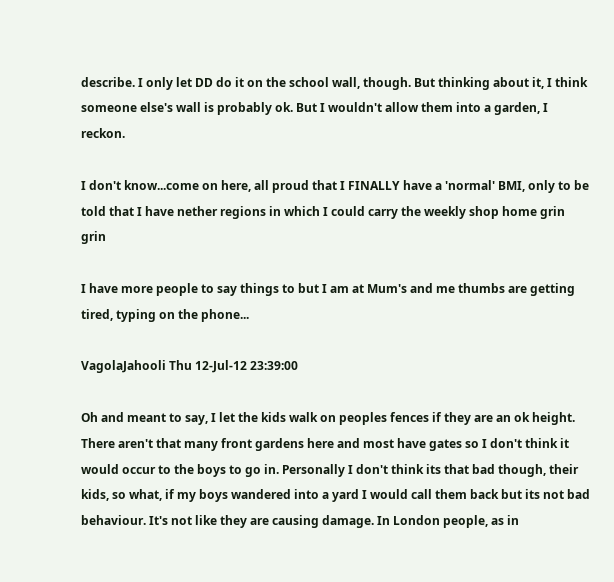describe. I only let DD do it on the school wall, though. But thinking about it, I think someone else's wall is probably ok. But I wouldn't allow them into a garden, I reckon.

I don't know...come on here, all proud that I FINALLY have a 'normal' BMI, only to be told that I have nether regions in which I could carry the weekly shop home grin grin

I have more people to say things to but I am at Mum's and me thumbs are getting tired, typing on the phone...

VagolaJahooli Thu 12-Jul-12 23:39:00

Oh and meant to say, I let the kids walk on peoples fences if they are an ok height. There aren't that many front gardens here and most have gates so I don't think it would occur to the boys to go in. Personally I don't think its that bad though, their kids, so what, if my boys wandered into a yard I would call them back but its not bad behaviour. It's not like they are causing damage. In London people, as in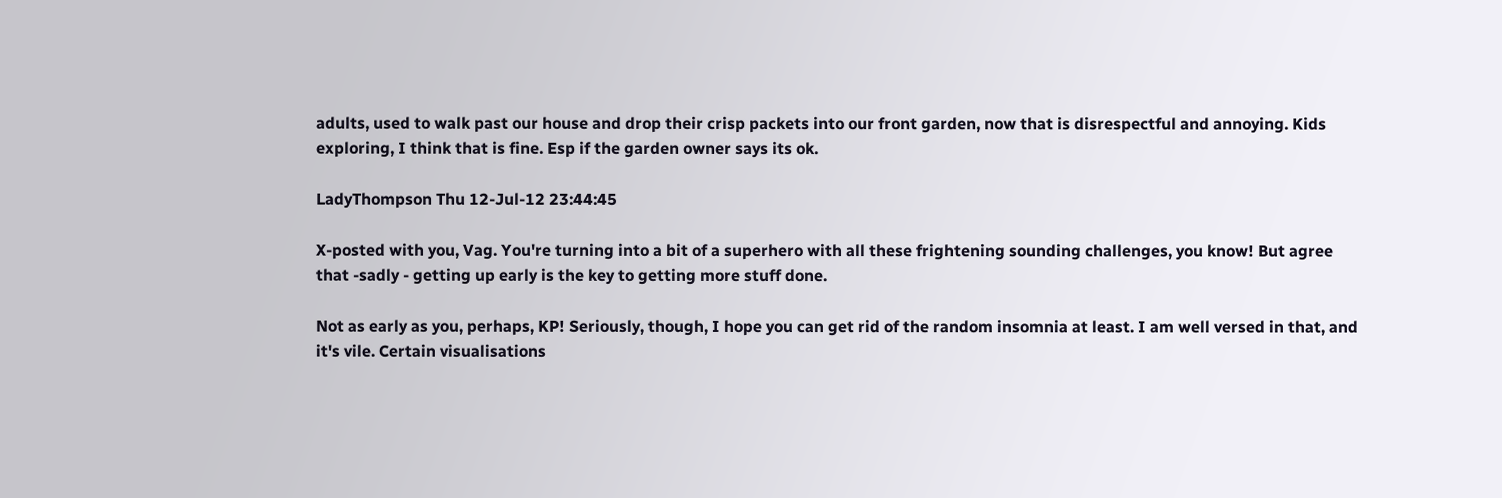adults, used to walk past our house and drop their crisp packets into our front garden, now that is disrespectful and annoying. Kids exploring, I think that is fine. Esp if the garden owner says its ok.

LadyThompson Thu 12-Jul-12 23:44:45

X-posted with you, Vag. You're turning into a bit of a superhero with all these frightening sounding challenges, you know! But agree that -sadly - getting up early is the key to getting more stuff done.

Not as early as you, perhaps, KP! Seriously, though, I hope you can get rid of the random insomnia at least. I am well versed in that, and it's vile. Certain visualisations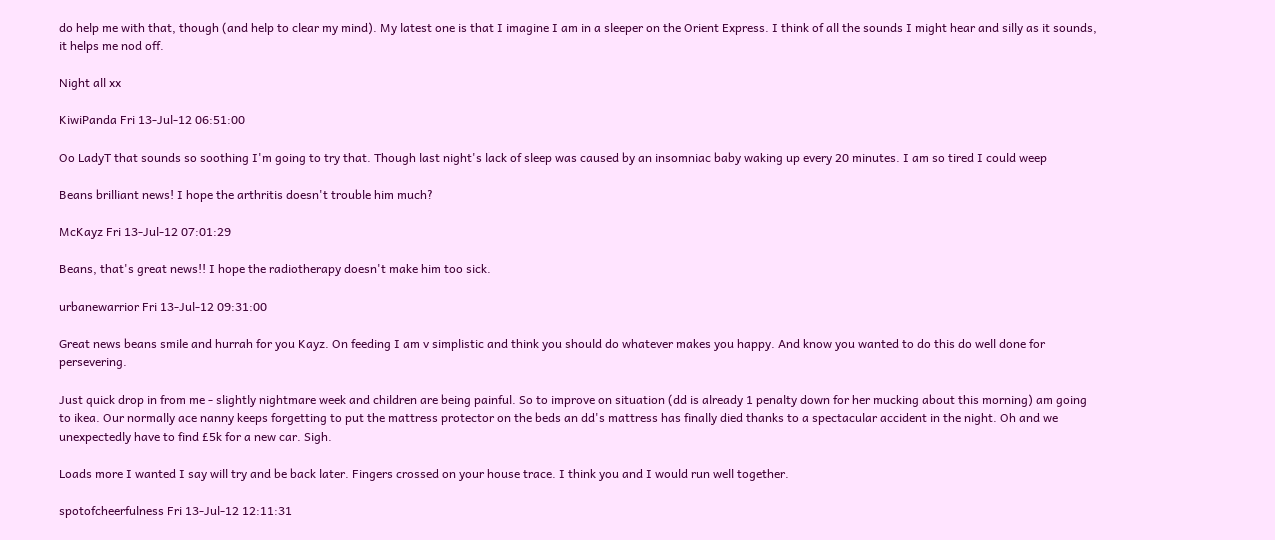do help me with that, though (and help to clear my mind). My latest one is that I imagine I am in a sleeper on the Orient Express. I think of all the sounds I might hear and silly as it sounds, it helps me nod off.

Night all xx

KiwiPanda Fri 13-Jul-12 06:51:00

Oo LadyT that sounds so soothing I'm going to try that. Though last night's lack of sleep was caused by an insomniac baby waking up every 20 minutes. I am so tired I could weep

Beans brilliant news! I hope the arthritis doesn't trouble him much?

McKayz Fri 13-Jul-12 07:01:29

Beans, that's great news!! I hope the radiotherapy doesn't make him too sick.

urbanewarrior Fri 13-Jul-12 09:31:00

Great news beans smile and hurrah for you Kayz. On feeding I am v simplistic and think you should do whatever makes you happy. And know you wanted to do this do well done for persevering.

Just quick drop in from me - slightly nightmare week and children are being painful. So to improve on situation (dd is already 1 penalty down for her mucking about this morning) am going to ikea. Our normally ace nanny keeps forgetting to put the mattress protector on the beds an dd's mattress has finally died thanks to a spectacular accident in the night. Oh and we unexpectedly have to find £5k for a new car. Sigh.

Loads more I wanted I say will try and be back later. Fingers crossed on your house trace. I think you and I would run well together.

spotofcheerfulness Fri 13-Jul-12 12:11:31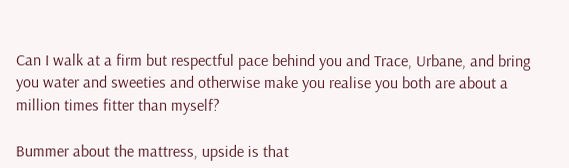Can I walk at a firm but respectful pace behind you and Trace, Urbane, and bring you water and sweeties and otherwise make you realise you both are about a million times fitter than myself?

Bummer about the mattress, upside is that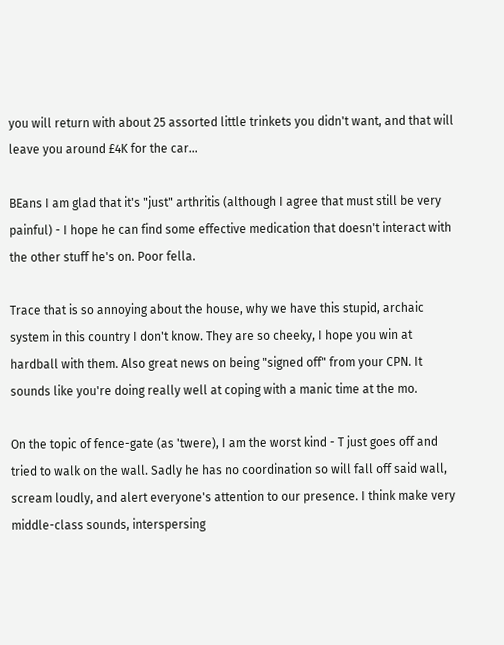you will return with about 25 assorted little trinkets you didn't want, and that will leave you around £4K for the car...

BEans I am glad that it's "just" arthritis (although I agree that must still be very painful) - I hope he can find some effective medication that doesn't interact with the other stuff he's on. Poor fella.

Trace that is so annoying about the house, why we have this stupid, archaic system in this country I don't know. They are so cheeky, I hope you win at hardball with them. Also great news on being "signed off" from your CPN. It sounds like you're doing really well at coping with a manic time at the mo.

On the topic of fence-gate (as 'twere), I am the worst kind - T just goes off and tried to walk on the wall. Sadly he has no coordination so will fall off said wall, scream loudly, and alert everyone's attention to our presence. I think make very middle-class sounds, interspersing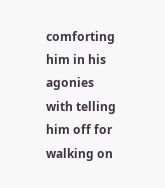comforting him in his agonies with telling him off for walking on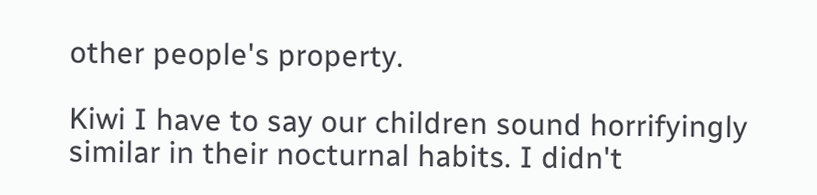other people's property.

Kiwi I have to say our children sound horrifyingly similar in their nocturnal habits. I didn't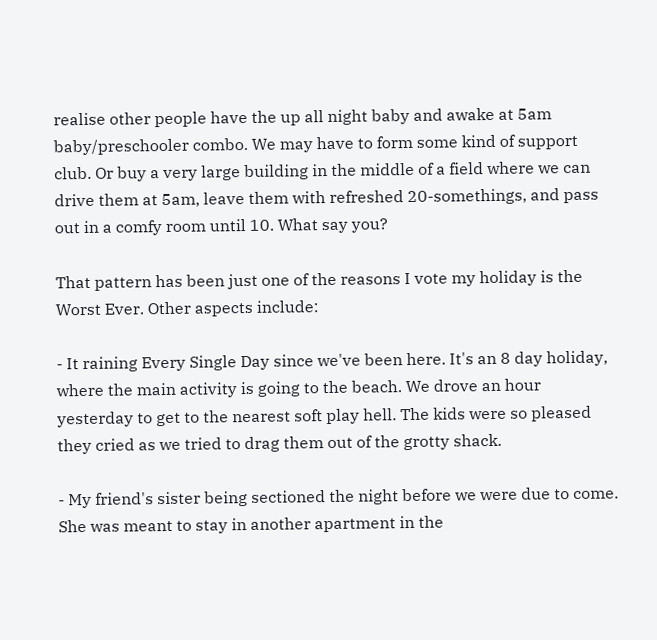realise other people have the up all night baby and awake at 5am baby/preschooler combo. We may have to form some kind of support club. Or buy a very large building in the middle of a field where we can drive them at 5am, leave them with refreshed 20-somethings, and pass out in a comfy room until 10. What say you?

That pattern has been just one of the reasons I vote my holiday is the Worst Ever. Other aspects include:

- It raining Every Single Day since we've been here. It's an 8 day holiday, where the main activity is going to the beach. We drove an hour yesterday to get to the nearest soft play hell. The kids were so pleased they cried as we tried to drag them out of the grotty shack.

- My friend's sister being sectioned the night before we were due to come. She was meant to stay in another apartment in the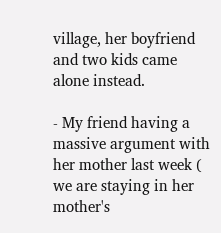village, her boyfriend and two kids came alone instead.

- My friend having a massive argument with her mother last week ( we are staying in her mother's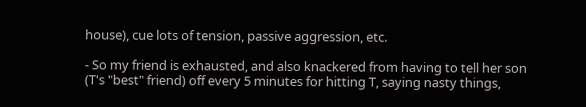house), cue lots of tension, passive aggression, etc.

- So my friend is exhausted, and also knackered from having to tell her son (T's "best" friend) off every 5 minutes for hitting T, saying nasty things,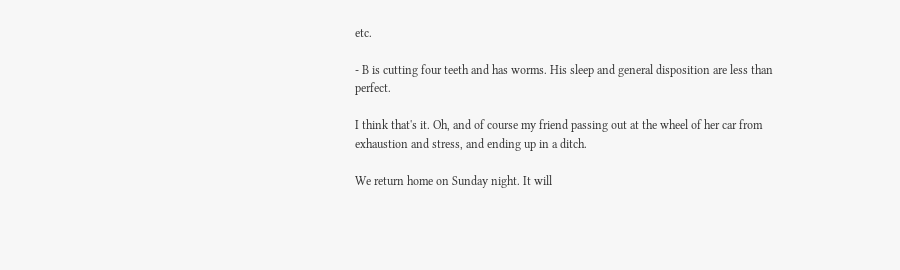etc.

- B is cutting four teeth and has worms. His sleep and general disposition are less than perfect.

I think that's it. Oh, and of course my friend passing out at the wheel of her car from exhaustion and stress, and ending up in a ditch.

We return home on Sunday night. It will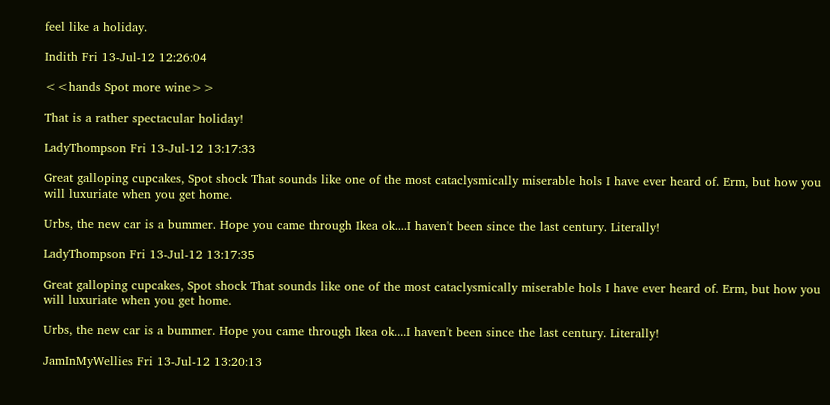feel like a holiday.

Indith Fri 13-Jul-12 12:26:04

<<hands Spot more wine>>

That is a rather spectacular holiday!

LadyThompson Fri 13-Jul-12 13:17:33

Great galloping cupcakes, Spot shock That sounds like one of the most cataclysmically miserable hols I have ever heard of. Erm, but how you will luxuriate when you get home.

Urbs, the new car is a bummer. Hope you came through Ikea ok....I haven't been since the last century. Literally!

LadyThompson Fri 13-Jul-12 13:17:35

Great galloping cupcakes, Spot shock That sounds like one of the most cataclysmically miserable hols I have ever heard of. Erm, but how you will luxuriate when you get home.

Urbs, the new car is a bummer. Hope you came through Ikea ok....I haven't been since the last century. Literally!

JamInMyWellies Fri 13-Jul-12 13:20:13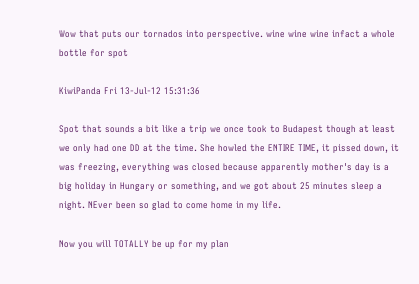Wow that puts our tornados into perspective. wine wine wine infact a whole bottle for spot

KiwiPanda Fri 13-Jul-12 15:31:36

Spot that sounds a bit like a trip we once took to Budapest though at least we only had one DD at the time. She howled the ENTIRE TIME, it pissed down, it was freezing, everything was closed because apparently mother's day is a big holiday in Hungary or something, and we got about 25 minutes sleep a night. NEver been so glad to come home in my life.

Now you will TOTALLY be up for my plan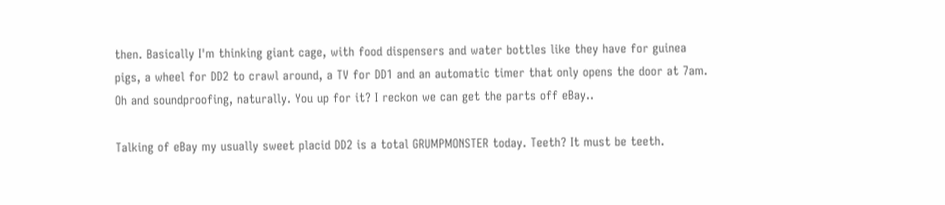then. Basically I'm thinking giant cage, with food dispensers and water bottles like they have for guinea pigs, a wheel for DD2 to crawl around, a TV for DD1 and an automatic timer that only opens the door at 7am. Oh and soundproofing, naturally. You up for it? I reckon we can get the parts off eBay..

Talking of eBay my usually sweet placid DD2 is a total GRUMPMONSTER today. Teeth? It must be teeth.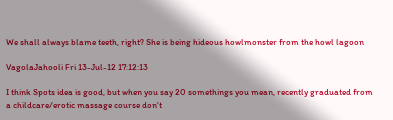We shall always blame teeth, right? She is being hideous howlmonster from the howl lagoon

VagolaJahooli Fri 13-Jul-12 17:12:13

I think Spots idea is good, but when you say 20 somethings you mean, recently graduated from a childcare/erotic massage course don't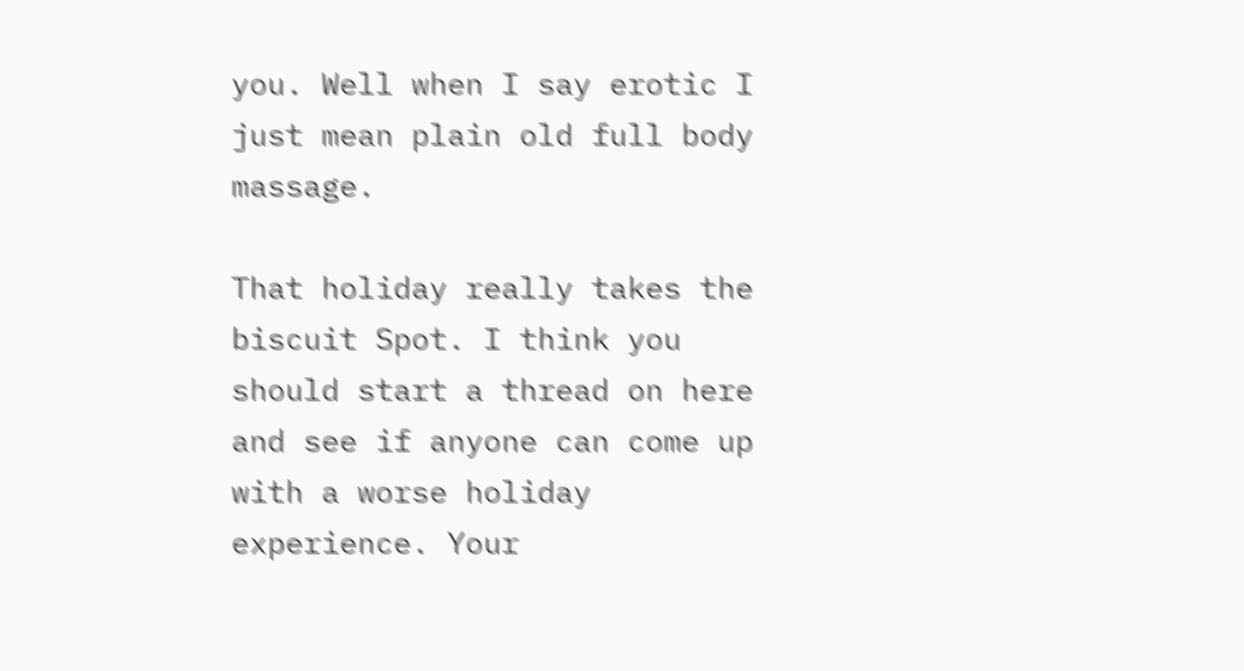you. Well when I say erotic I just mean plain old full body massage.

That holiday really takes the biscuit Spot. I think you should start a thread on here and see if anyone can come up with a worse holiday experience. Your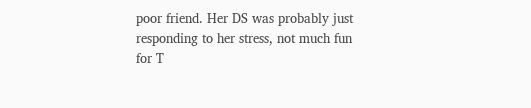poor friend. Her DS was probably just responding to her stress, not much fun for T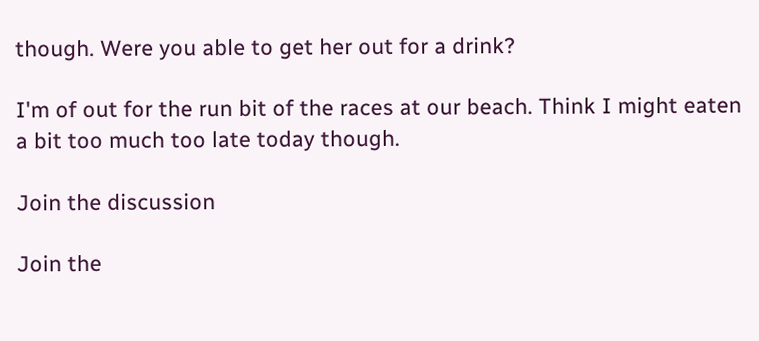though. Were you able to get her out for a drink?

I'm of out for the run bit of the races at our beach. Think I might eaten a bit too much too late today though.

Join the discussion

Join the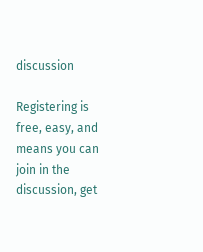discussion

Registering is free, easy, and means you can join in the discussion, get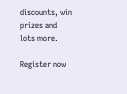discounts, win prizes and lots more.

Register now